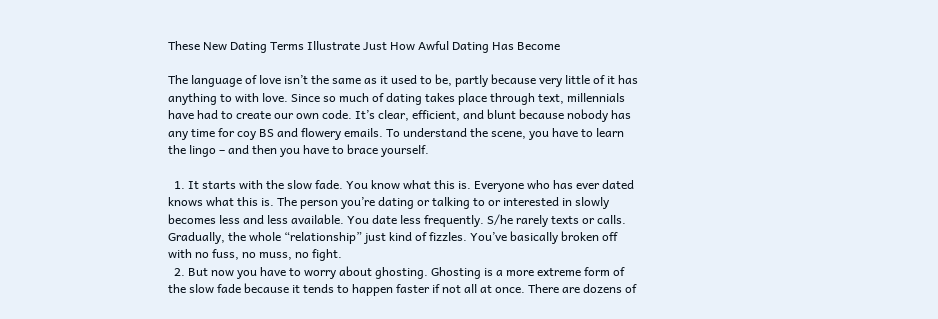These New Dating Terms Illustrate Just How Awful Dating Has Become

The language of love isn’t the same as it used to be, partly because very little of it has anything to with love. Since so much of dating takes place through text, millennials have had to create our own code. It’s clear, efficient, and blunt because nobody has any time for coy BS and flowery emails. To understand the scene, you have to learn the lingo – and then you have to brace yourself.

  1. It starts with the slow fade. You know what this is. Everyone who has ever dated knows what this is. The person you’re dating or talking to or interested in slowly becomes less and less available. You date less frequently. S/he rarely texts or calls. Gradually, the whole “relationship” just kind of fizzles. You’ve basically broken off with no fuss, no muss, no fight.
  2. But now you have to worry about ghosting. Ghosting is a more extreme form of the slow fade because it tends to happen faster if not all at once. There are dozens of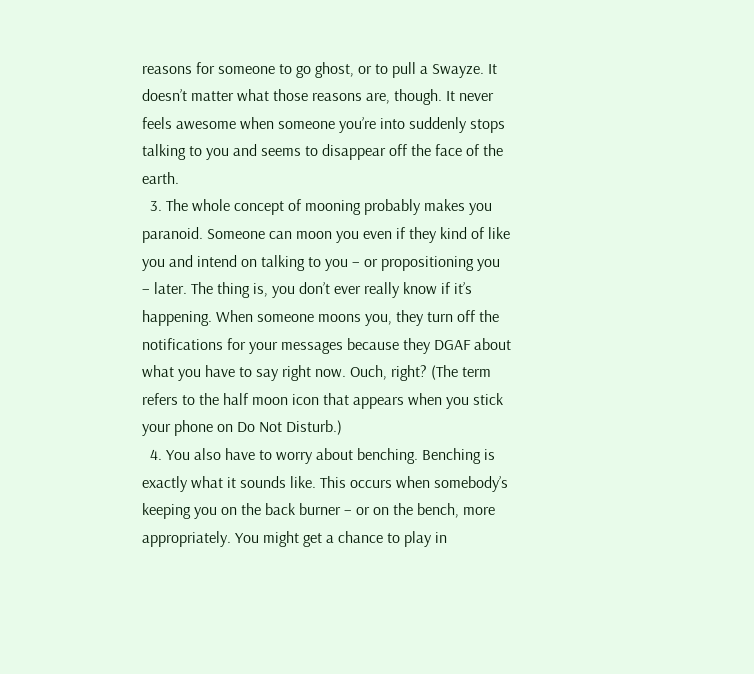reasons for someone to go ghost, or to pull a Swayze. It doesn’t matter what those reasons are, though. It never feels awesome when someone you’re into suddenly stops talking to you and seems to disappear off the face of the earth.
  3. The whole concept of mooning probably makes you paranoid. Someone can moon you even if they kind of like you and intend on talking to you – or propositioning you – later. The thing is, you don’t ever really know if it’s happening. When someone moons you, they turn off the notifications for your messages because they DGAF about what you have to say right now. Ouch, right? (The term refers to the half moon icon that appears when you stick your phone on Do Not Disturb.)
  4. You also have to worry about benching. Benching is exactly what it sounds like. This occurs when somebody’s keeping you on the back burner – or on the bench, more appropriately. You might get a chance to play in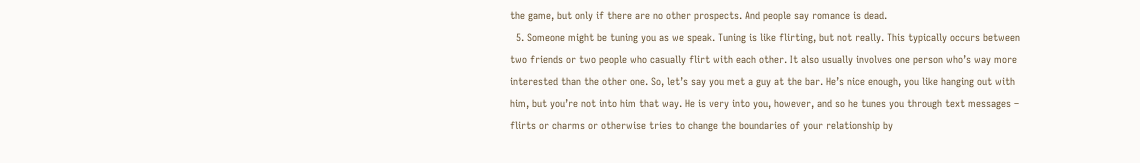the game, but only if there are no other prospects. And people say romance is dead.
  5. Someone might be tuning you as we speak. Tuning is like flirting, but not really. This typically occurs between two friends or two people who casually flirt with each other. It also usually involves one person who’s way more interested than the other one. So, let’s say you met a guy at the bar. He’s nice enough, you like hanging out with him, but you’re not into him that way. He is very into you, however, and so he tunes you through text messages – flirts or charms or otherwise tries to change the boundaries of your relationship by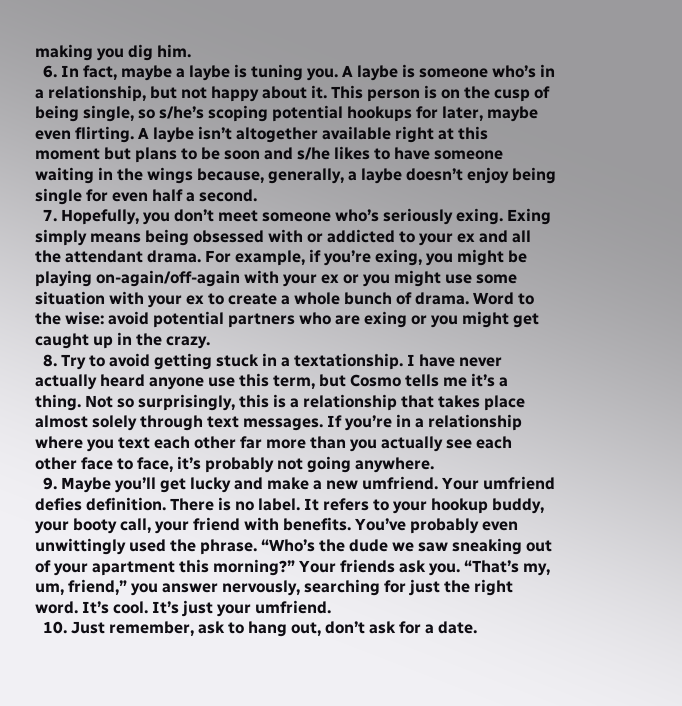making you dig him.
  6. In fact, maybe a laybe is tuning you. A laybe is someone who’s in a relationship, but not happy about it. This person is on the cusp of being single, so s/he’s scoping potential hookups for later, maybe even flirting. A laybe isn’t altogether available right at this moment but plans to be soon and s/he likes to have someone waiting in the wings because, generally, a laybe doesn’t enjoy being single for even half a second.
  7. Hopefully, you don’t meet someone who’s seriously exing. Exing simply means being obsessed with or addicted to your ex and all the attendant drama. For example, if you’re exing, you might be playing on-again/off-again with your ex or you might use some situation with your ex to create a whole bunch of drama. Word to the wise: avoid potential partners who are exing or you might get caught up in the crazy.
  8. Try to avoid getting stuck in a textationship. I have never actually heard anyone use this term, but Cosmo tells me it’s a thing. Not so surprisingly, this is a relationship that takes place almost solely through text messages. If you’re in a relationship where you text each other far more than you actually see each other face to face, it’s probably not going anywhere.
  9. Maybe you’ll get lucky and make a new umfriend. Your umfriend defies definition. There is no label. It refers to your hookup buddy, your booty call, your friend with benefits. You’ve probably even unwittingly used the phrase. “Who’s the dude we saw sneaking out of your apartment this morning?” Your friends ask you. “That’s my, um, friend,” you answer nervously, searching for just the right word. It’s cool. It’s just your umfriend.
  10. Just remember, ask to hang out, don’t ask for a date.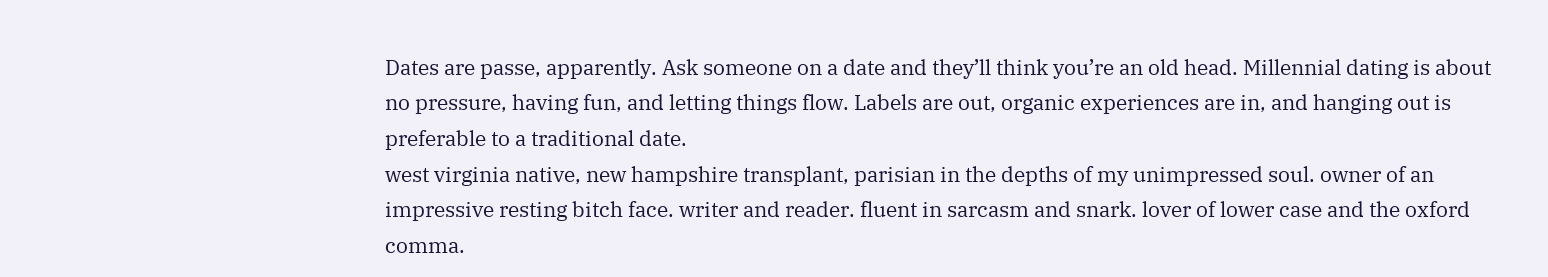Dates are passe, apparently. Ask someone on a date and they’ll think you’re an old head. Millennial dating is about no pressure, having fun, and letting things flow. Labels are out, organic experiences are in, and hanging out is preferable to a traditional date.
west virginia native, new hampshire transplant, parisian in the depths of my unimpressed soul. owner of an impressive resting bitch face. writer and reader. fluent in sarcasm and snark. lover of lower case and the oxford comma.